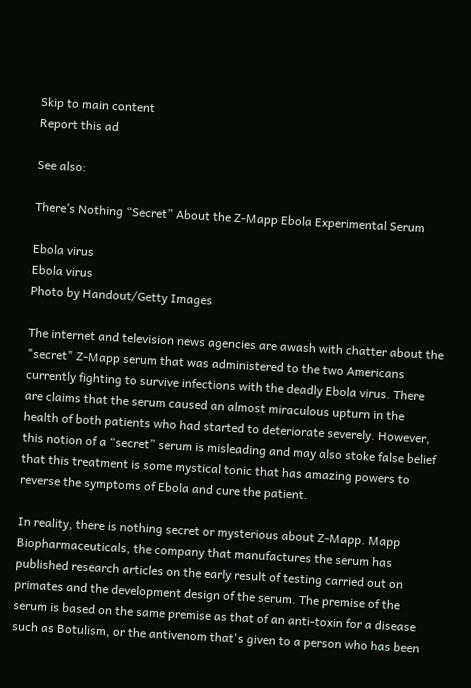Skip to main content
Report this ad

See also:

There’s Nothing “Secret” About the Z-Mapp Ebola Experimental Serum

Ebola virus
Ebola virus
Photo by Handout/Getty Images

The internet and television news agencies are awash with chatter about the "secret" Z-Mapp serum that was administered to the two Americans currently fighting to survive infections with the deadly Ebola virus. There are claims that the serum caused an almost miraculous upturn in the health of both patients who had started to deteriorate severely. However, this notion of a “secret” serum is misleading and may also stoke false belief that this treatment is some mystical tonic that has amazing powers to reverse the symptoms of Ebola and cure the patient.

In reality, there is nothing secret or mysterious about Z-Mapp. Mapp Biopharmaceuticals, the company that manufactures the serum has published research articles on the early result of testing carried out on primates and the development design of the serum. The premise of the serum is based on the same premise as that of an anti-toxin for a disease such as Botulism, or the antivenom that's given to a person who has been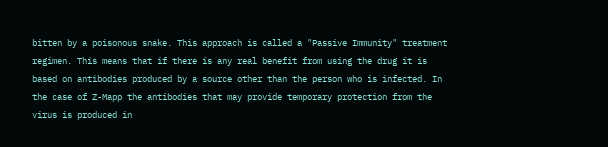bitten by a poisonous snake. This approach is called a "Passive Immunity" treatment regimen. This means that if there is any real benefit from using the drug it is based on antibodies produced by a source other than the person who is infected. In the case of Z-Mapp the antibodies that may provide temporary protection from the virus is produced in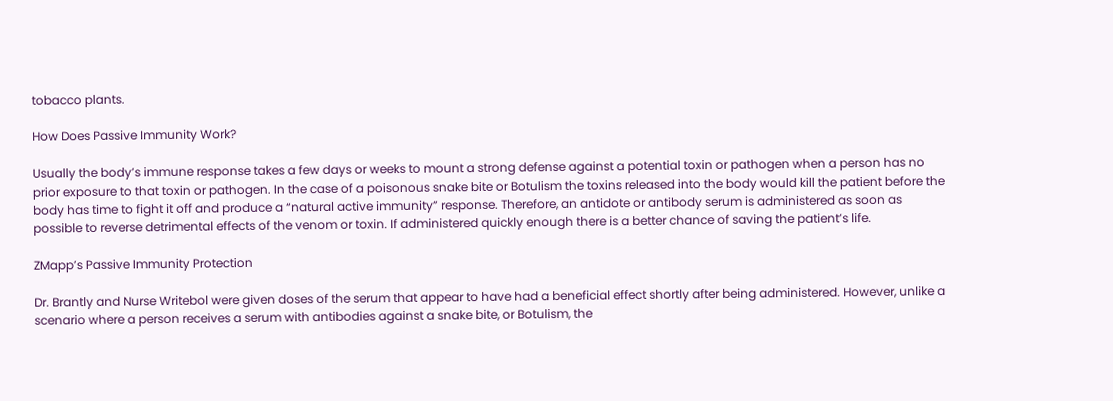tobacco plants.

How Does Passive Immunity Work?

Usually the body’s immune response takes a few days or weeks to mount a strong defense against a potential toxin or pathogen when a person has no prior exposure to that toxin or pathogen. In the case of a poisonous snake bite or Botulism the toxins released into the body would kill the patient before the body has time to fight it off and produce a “natural active immunity” response. Therefore, an antidote or antibody serum is administered as soon as possible to reverse detrimental effects of the venom or toxin. If administered quickly enough there is a better chance of saving the patient’s life.

ZMapp’s Passive Immunity Protection

Dr. Brantly and Nurse Writebol were given doses of the serum that appear to have had a beneficial effect shortly after being administered. However, unlike a scenario where a person receives a serum with antibodies against a snake bite, or Botulism, the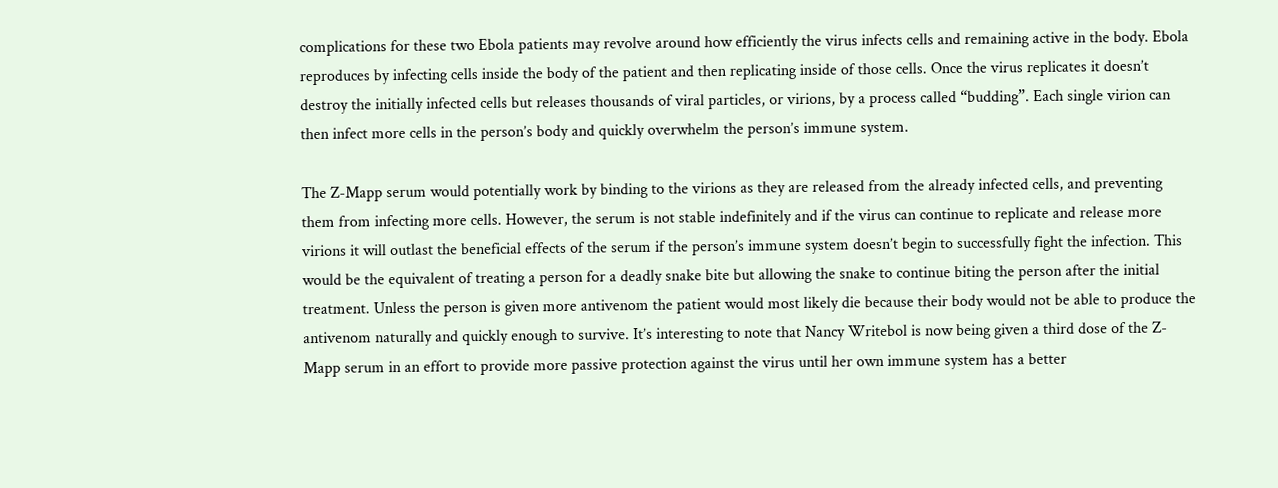complications for these two Ebola patients may revolve around how efficiently the virus infects cells and remaining active in the body. Ebola reproduces by infecting cells inside the body of the patient and then replicating inside of those cells. Once the virus replicates it doesn’t destroy the initially infected cells but releases thousands of viral particles, or virions, by a process called “budding”. Each single virion can then infect more cells in the person’s body and quickly overwhelm the person’s immune system.

The Z-Mapp serum would potentially work by binding to the virions as they are released from the already infected cells, and preventing them from infecting more cells. However, the serum is not stable indefinitely and if the virus can continue to replicate and release more virions it will outlast the beneficial effects of the serum if the person’s immune system doesn’t begin to successfully fight the infection. This would be the equivalent of treating a person for a deadly snake bite but allowing the snake to continue biting the person after the initial treatment. Unless the person is given more antivenom the patient would most likely die because their body would not be able to produce the antivenom naturally and quickly enough to survive. It’s interesting to note that Nancy Writebol is now being given a third dose of the Z-Mapp serum in an effort to provide more passive protection against the virus until her own immune system has a better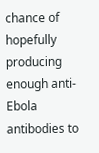chance of hopefully producing enough anti-Ebola antibodies to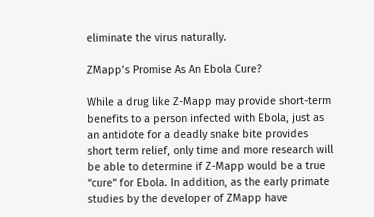eliminate the virus naturally.

ZMapp’s Promise As An Ebola Cure?

While a drug like Z-Mapp may provide short-term benefits to a person infected with Ebola, just as an antidote for a deadly snake bite provides short term relief, only time and more research will be able to determine if Z-Mapp would be a true “cure” for Ebola. In addition, as the early primate studies by the developer of ZMapp have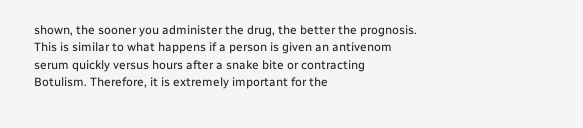shown, the sooner you administer the drug, the better the prognosis. This is similar to what happens if a person is given an antivenom serum quickly versus hours after a snake bite or contracting Botulism. Therefore, it is extremely important for the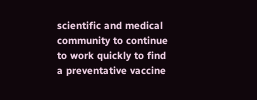scientific and medical community to continue to work quickly to find a preventative vaccine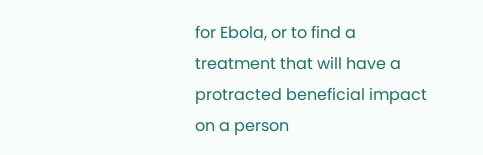for Ebola, or to find a treatment that will have a protracted beneficial impact on a person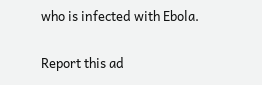who is infected with Ebola.

Report this ad